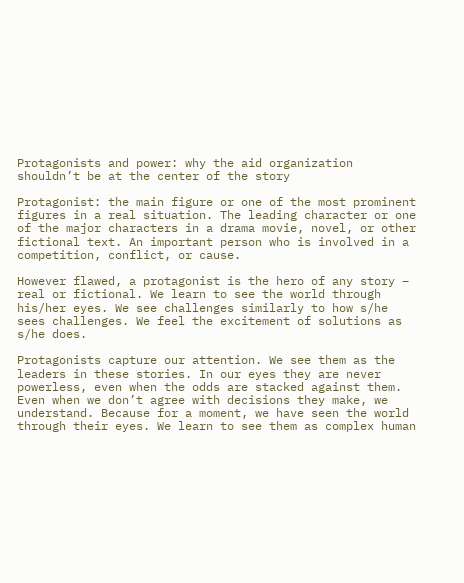Protagonists and power: why the aid organization shouldn’t be at the center of the story

Protagonist: the main figure or one of the most prominent figures in a real situation. The leading character or one of the major characters in a drama movie, novel, or other fictional text. An important person who is involved in a competition, conflict, or cause.

However flawed, a protagonist is the hero of any story – real or fictional. We learn to see the world through his/her eyes. We see challenges similarly to how s/he sees challenges. We feel the excitement of solutions as s/he does.

Protagonists capture our attention. We see them as the leaders in these stories. In our eyes they are never powerless, even when the odds are stacked against them. Even when we don’t agree with decisions they make, we understand. Because for a moment, we have seen the world through their eyes. We learn to see them as complex human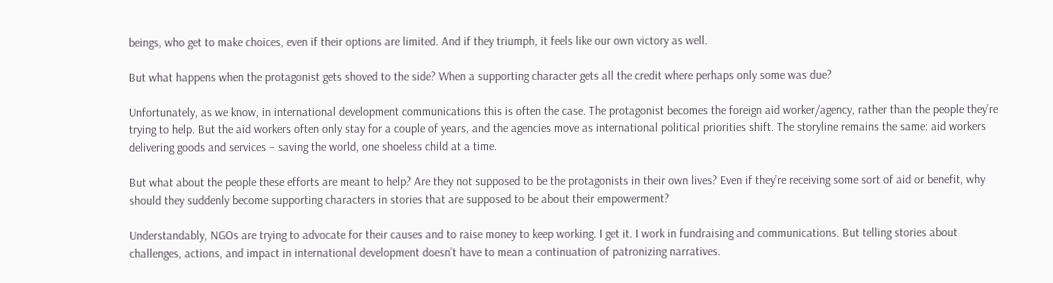beings, who get to make choices, even if their options are limited. And if they triumph, it feels like our own victory as well.

But what happens when the protagonist gets shoved to the side? When a supporting character gets all the credit where perhaps only some was due?

Unfortunately, as we know, in international development communications this is often the case. The protagonist becomes the foreign aid worker/agency, rather than the people they’re trying to help. But the aid workers often only stay for a couple of years, and the agencies move as international political priorities shift. The storyline remains the same: aid workers delivering goods and services – saving the world, one shoeless child at a time.

But what about the people these efforts are meant to help? Are they not supposed to be the protagonists in their own lives? Even if they’re receiving some sort of aid or benefit, why should they suddenly become supporting characters in stories that are supposed to be about their empowerment?

Understandably, NGOs are trying to advocate for their causes and to raise money to keep working. I get it. I work in fundraising and communications. But telling stories about challenges, actions, and impact in international development doesn’t have to mean a continuation of patronizing narratives.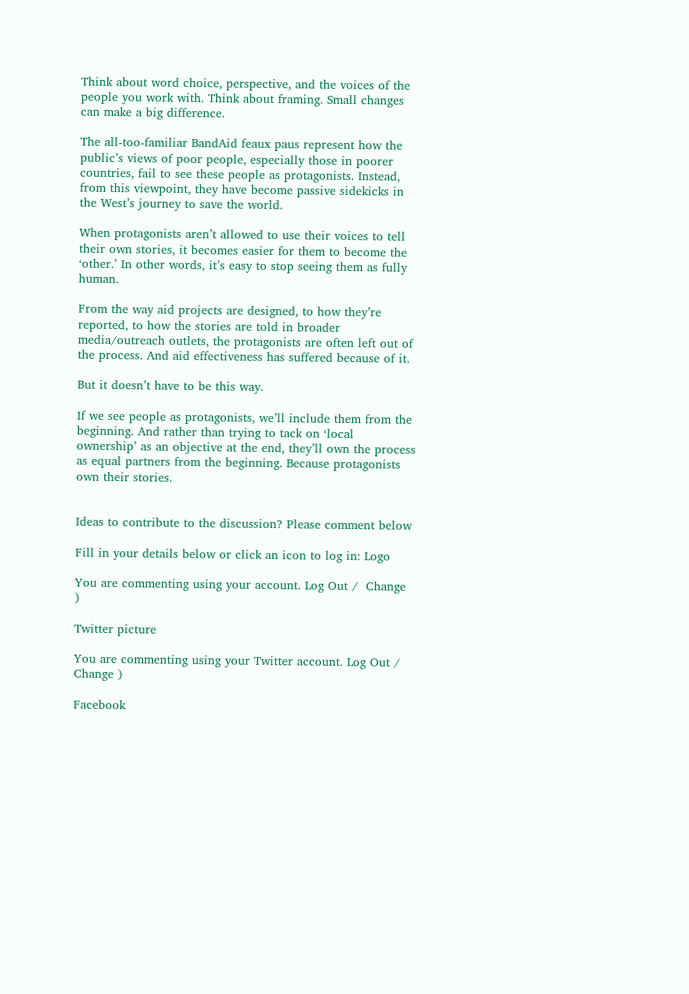Think about word choice, perspective, and the voices of the people you work with. Think about framing. Small changes can make a big difference.

The all-too-familiar BandAid feaux paus represent how the public’s views of poor people, especially those in poorer countries, fail to see these people as protagonists. Instead, from this viewpoint, they have become passive sidekicks in the West’s journey to save the world.

When protagonists aren’t allowed to use their voices to tell their own stories, it becomes easier for them to become the ‘other.’ In other words, it’s easy to stop seeing them as fully human.

From the way aid projects are designed, to how they’re reported, to how the stories are told in broader media/outreach outlets, the protagonists are often left out of the process. And aid effectiveness has suffered because of it.

But it doesn’t have to be this way.

If we see people as protagonists, we’ll include them from the beginning. And rather than trying to tack on ‘local ownership’ as an objective at the end, they’ll own the process as equal partners from the beginning. Because protagonists own their stories.


Ideas to contribute to the discussion? Please comment below

Fill in your details below or click an icon to log in: Logo

You are commenting using your account. Log Out /  Change )

Twitter picture

You are commenting using your Twitter account. Log Out /  Change )

Facebook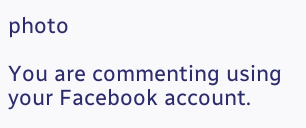photo

You are commenting using your Facebook account.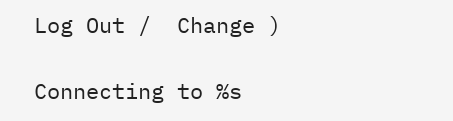Log Out /  Change )

Connecting to %s